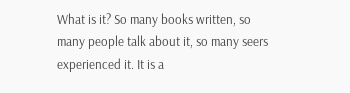What is it? So many books written, so many people talk about it, so many seers experienced it. It is a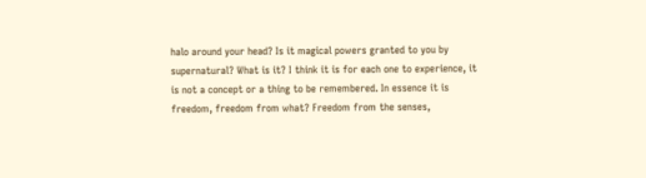halo around your head? Is it magical powers granted to you by supernatural? What is it? I think it is for each one to experience, it is not a concept or a thing to be remembered. In essence it is freedom, freedom from what? Freedom from the senses,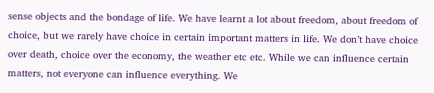sense objects and the bondage of life. We have learnt a lot about freedom, about freedom of choice, but we rarely have choice in certain important matters in life. We don’t have choice over death, choice over the economy, the weather etc etc. While we can influence certain matters, not everyone can influence everything. We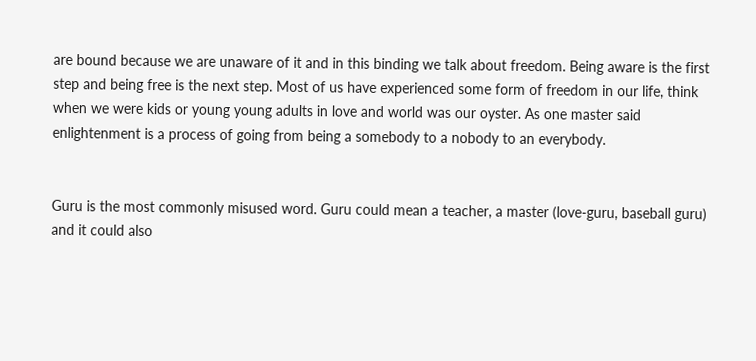are bound because we are unaware of it and in this binding we talk about freedom. Being aware is the first step and being free is the next step. Most of us have experienced some form of freedom in our life, think when we were kids or young young adults in love and world was our oyster. As one master said enlightenment is a process of going from being a somebody to a nobody to an everybody.


Guru is the most commonly misused word. Guru could mean a teacher, a master (love-guru, baseball guru) and it could also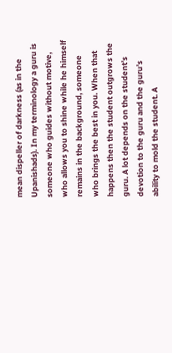mean dispeller of darkness (as in the Upanishads). In my terminology a guru is someone who guides without motive, who allows you to shine while he himself remains in the background, someone who brings the best in you. When that happens then the student outgrows the guru. A lot depends on the student’s devotion to the guru and the guru’s ability to mold the student. A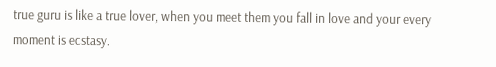true guru is like a true lover, when you meet them you fall in love and your every moment is ecstasy.